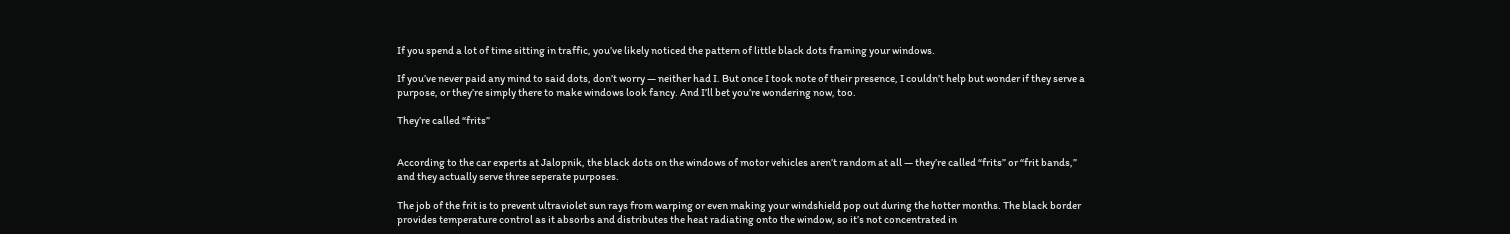If you spend a lot of time sitting in traffic, you’ve likely noticed the pattern of little black dots framing your windows.

If you’ve never paid any mind to said dots, don’t worry — neither had I. But once I took note of their presence, I couldn’t help but wonder if they serve a purpose, or they’re simply there to make windows look fancy. And I’ll bet you’re wondering now, too.

They’re called “frits”


According to the car experts at Jalopnik, the black dots on the windows of motor vehicles aren’t random at all — they’re called “frits” or “frit bands,” and they actually serve three seperate purposes.

The job of the frit is to prevent ultraviolet sun rays from warping or even making your windshield pop out during the hotter months. The black border provides temperature control as it absorbs and distributes the heat radiating onto the window, so it’s not concentrated in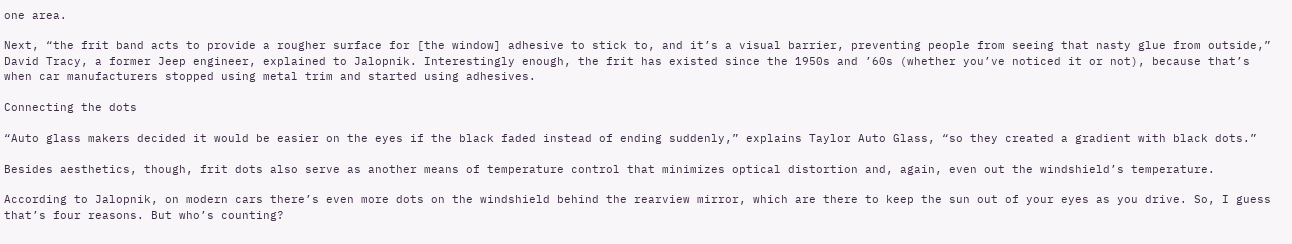one area.

Next, “the frit band acts to provide a rougher surface for [the window] adhesive to stick to, and it’s a visual barrier, preventing people from seeing that nasty glue from outside,” David Tracy, a former Jeep engineer, explained to Jalopnik. Interestingly enough, the frit has existed since the 1950s and ’60s (whether you’ve noticed it or not), because that’s when car manufacturers stopped using metal trim and started using adhesives.

Connecting the dots

“Auto glass makers decided it would be easier on the eyes if the black faded instead of ending suddenly,” explains Taylor Auto Glass, “so they created a gradient with black dots.”

Besides aesthetics, though, frit dots also serve as another means of temperature control that minimizes optical distortion and, again, even out the windshield’s temperature.

According to Jalopnik, on modern cars there’s even more dots on the windshield behind the rearview mirror, which are there to keep the sun out of your eyes as you drive. So, I guess that’s four reasons. But who’s counting?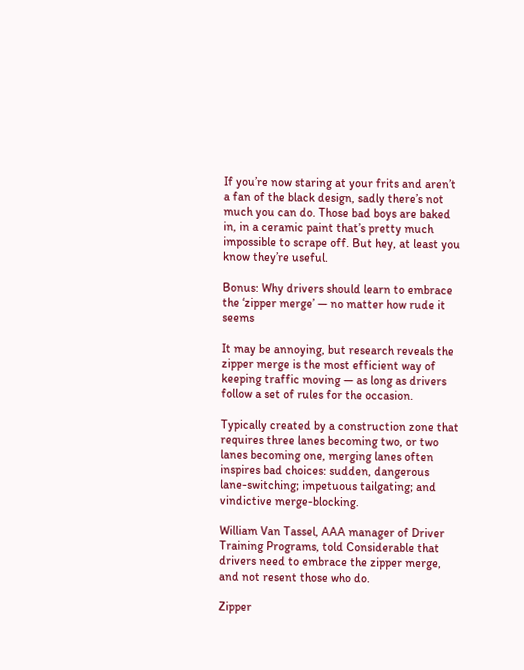If you’re now staring at your frits and aren’t a fan of the black design, sadly there’s not much you can do. Those bad boys are baked in, in a ceramic paint that’s pretty much impossible to scrape off. But hey, at least you know they’re useful.

Bonus: Why drivers should learn to embrace the ‘zipper merge’ — no matter how rude it seems

It may be annoying, but research reveals the zipper merge is the most efficient way of keeping traffic moving — as long as drivers follow a set of rules for the occasion.

Typically created by a construction zone that requires three lanes becoming two, or two lanes becoming one, merging lanes often inspires bad choices: sudden, dangerous lane-switching; impetuous tailgating; and vindictive merge-blocking.

William Van Tassel, AAA manager of Driver Training Programs, told Considerable that drivers need to embrace the zipper merge, and not resent those who do.

Zipper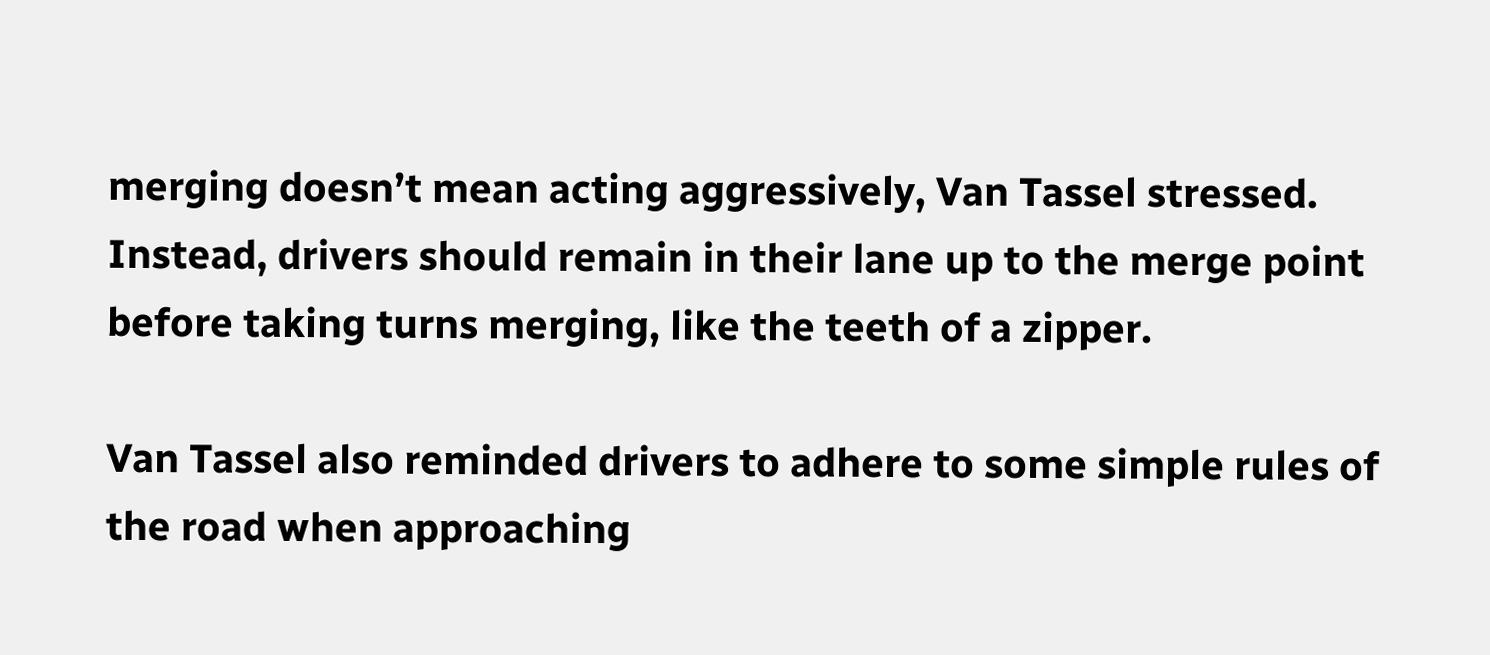merging doesn’t mean acting aggressively, Van Tassel stressed. Instead, drivers should remain in their lane up to the merge point before taking turns merging, like the teeth of a zipper.

Van Tassel also reminded drivers to adhere to some simple rules of the road when approaching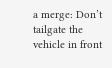a merge: Don’t tailgate the vehicle in front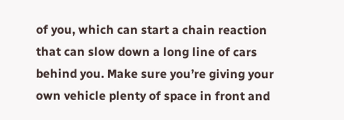of you, which can start a chain reaction that can slow down a long line of cars behind you. Make sure you’re giving your own vehicle plenty of space in front and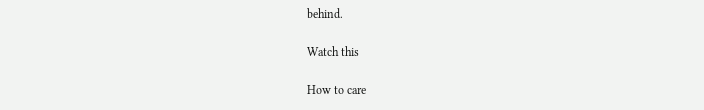behind.

Watch this

How to care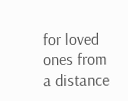for loved ones from a distance